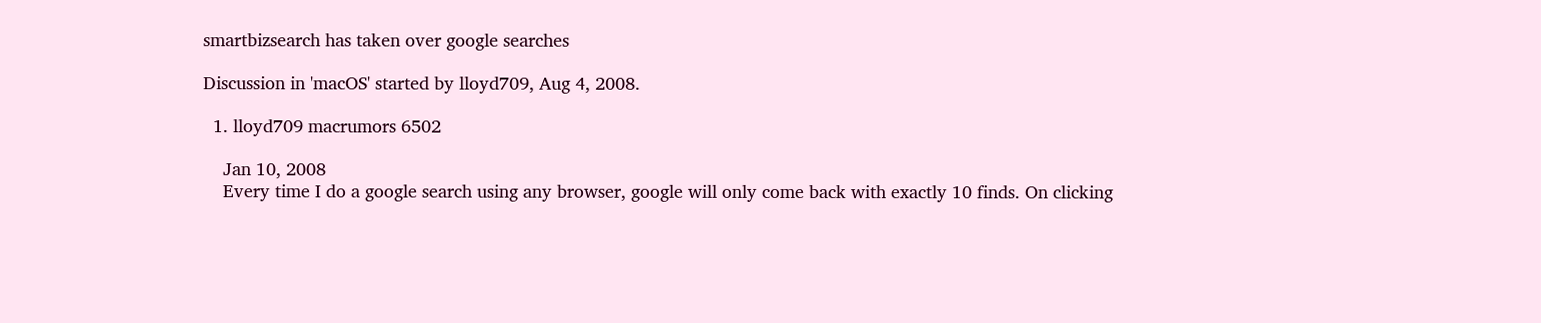smartbizsearch has taken over google searches

Discussion in 'macOS' started by lloyd709, Aug 4, 2008.

  1. lloyd709 macrumors 6502

    Jan 10, 2008
    Every time I do a google search using any browser, google will only come back with exactly 10 finds. On clicking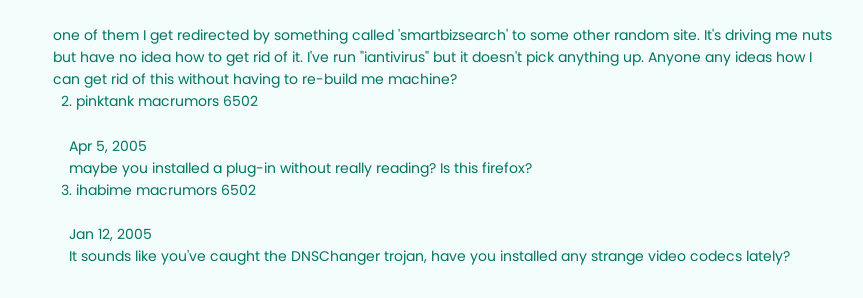one of them I get redirected by something called 'smartbizsearch' to some other random site. It's driving me nuts but have no idea how to get rid of it. I've run "iantivirus" but it doesn't pick anything up. Anyone any ideas how I can get rid of this without having to re-build me machine?
  2. pinktank macrumors 6502

    Apr 5, 2005
    maybe you installed a plug-in without really reading? Is this firefox?
  3. ihabime macrumors 6502

    Jan 12, 2005
    It sounds like you've caught the DNSChanger trojan, have you installed any strange video codecs lately?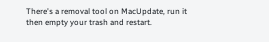There's a removal tool on MacUpdate, run it then empty your trash and restart.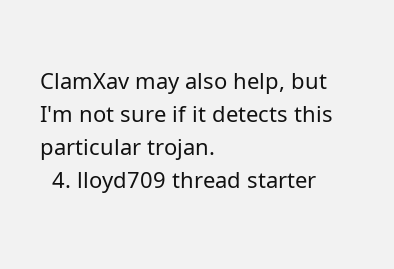ClamXav may also help, but I'm not sure if it detects this particular trojan.
  4. lloyd709 thread starter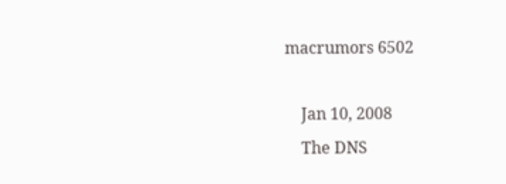macrumors 6502

    Jan 10, 2008
    The DNS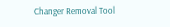Changer Removal Tool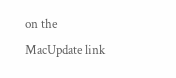on the MacUpdate link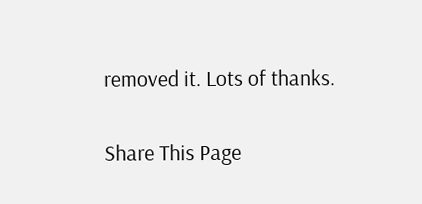removed it. Lots of thanks.

Share This Page